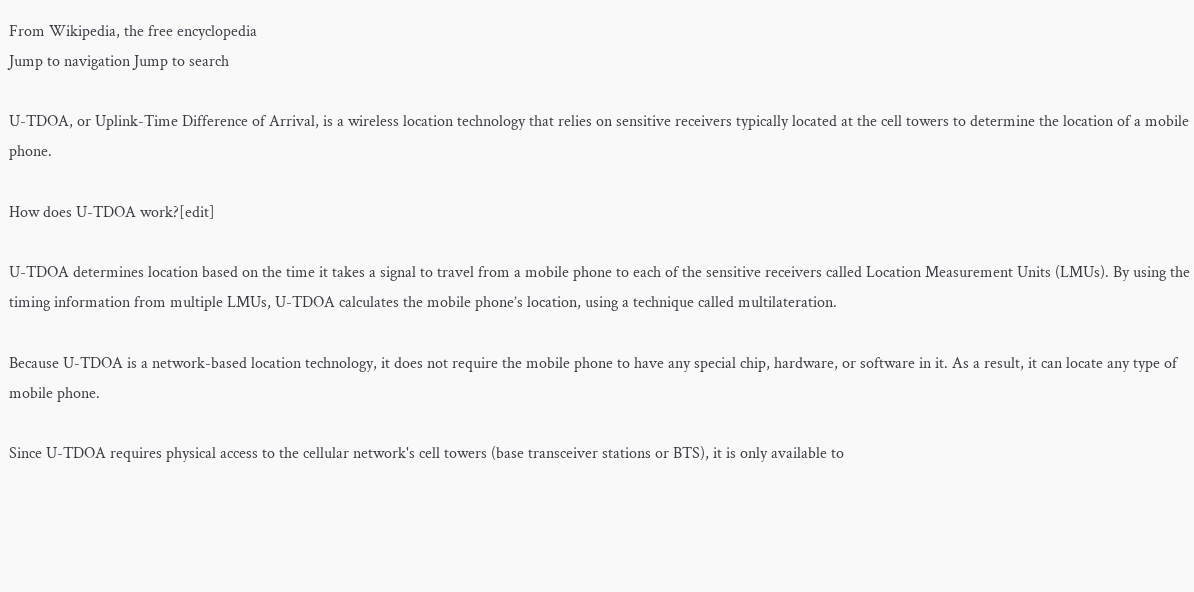From Wikipedia, the free encyclopedia
Jump to navigation Jump to search

U-TDOA, or Uplink-Time Difference of Arrival, is a wireless location technology that relies on sensitive receivers typically located at the cell towers to determine the location of a mobile phone.

How does U-TDOA work?[edit]

U-TDOA determines location based on the time it takes a signal to travel from a mobile phone to each of the sensitive receivers called Location Measurement Units (LMUs). By using the timing information from multiple LMUs, U-TDOA calculates the mobile phone’s location, using a technique called multilateration.

Because U-TDOA is a network-based location technology, it does not require the mobile phone to have any special chip, hardware, or software in it. As a result, it can locate any type of mobile phone.

Since U-TDOA requires physical access to the cellular network's cell towers (base transceiver stations or BTS), it is only available to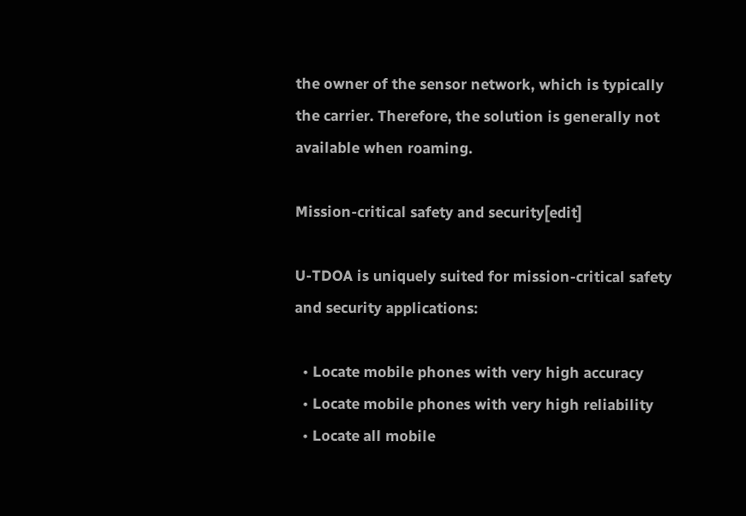the owner of the sensor network, which is typically the carrier. Therefore, the solution is generally not available when roaming.

Mission-critical safety and security[edit]

U-TDOA is uniquely suited for mission-critical safety and security applications:

  • Locate mobile phones with very high accuracy
  • Locate mobile phones with very high reliability
  • Locate all mobile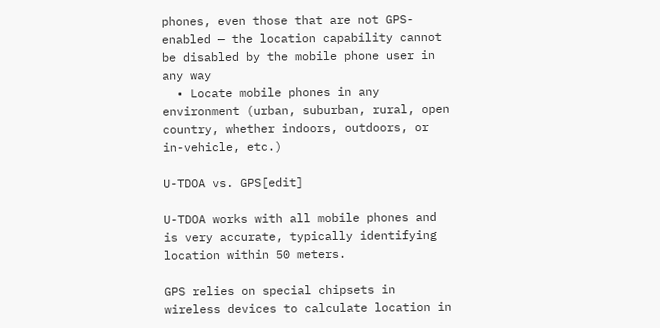phones, even those that are not GPS-enabled — the location capability cannot be disabled by the mobile phone user in any way
  • Locate mobile phones in any environment (urban, suburban, rural, open country, whether indoors, outdoors, or in-vehicle, etc.)

U-TDOA vs. GPS[edit]

U-TDOA works with all mobile phones and is very accurate, typically identifying location within 50 meters.

GPS relies on special chipsets in wireless devices to calculate location in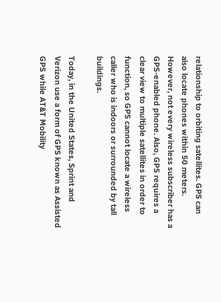relationship to orbiting satellites. GPS can also locate phones within 50 meters. However, not every wireless subscriber has a GPS-enabled phone. Also, GPS requires a clear view to multiple satellites in order to function, so GPS cannot locate a wireless caller who is indoors or surrounded by tall buildings.

Today, in the United States, Sprint and Verizon use a form of GPS known as Assisted GPS while AT&T Mobility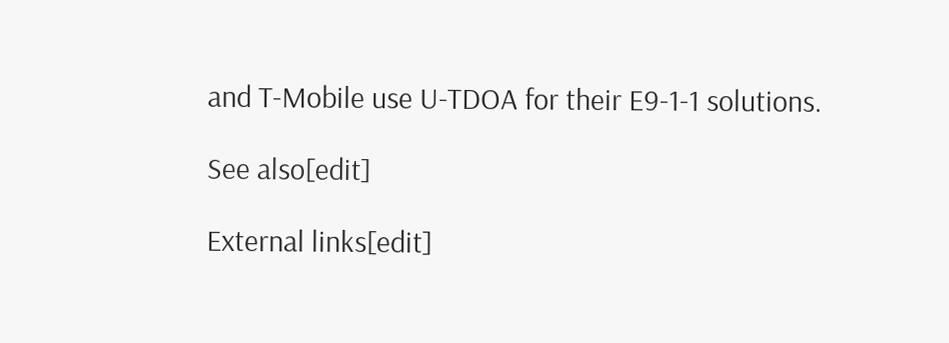and T-Mobile use U-TDOA for their E9-1-1 solutions.

See also[edit]

External links[edit]